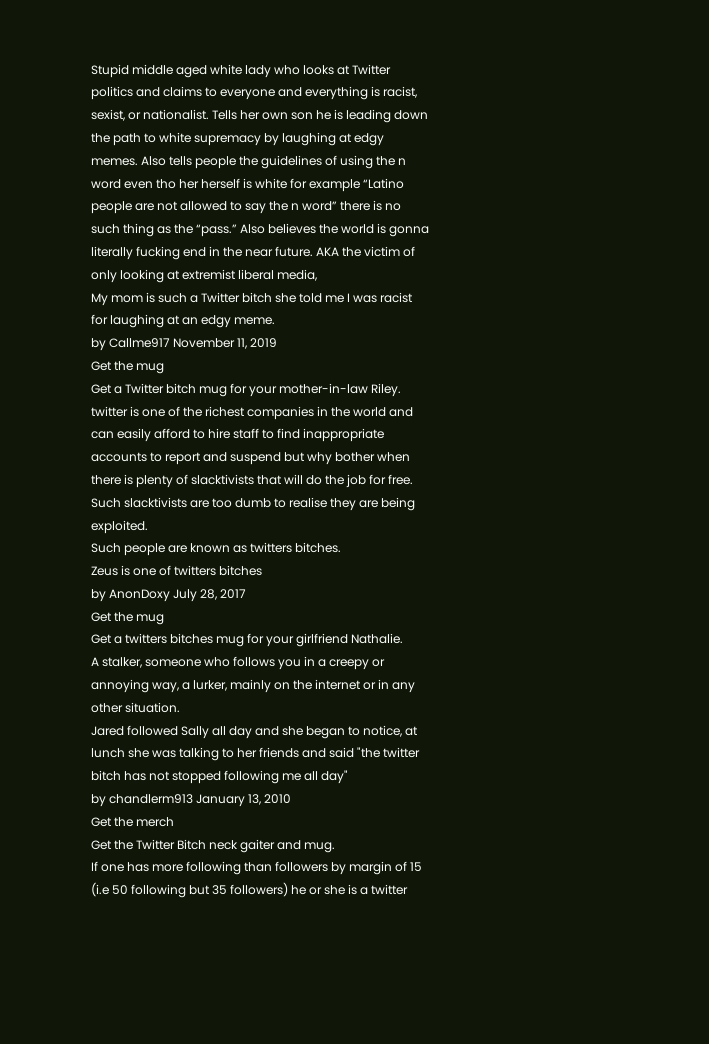Stupid middle aged white lady who looks at Twitter politics and claims to everyone and everything is racist, sexist, or nationalist. Tells her own son he is leading down the path to white supremacy by laughing at edgy memes. Also tells people the guidelines of using the n word even tho her herself is white for example “Latino people are not allowed to say the n word” there is no such thing as the “pass.” Also believes the world is gonna literally fucking end in the near future. AKA the victim of only looking at extremist liberal media,
My mom is such a Twitter bitch she told me I was racist for laughing at an edgy meme.
by Callme917 November 11, 2019
Get the mug
Get a Twitter bitch mug for your mother-in-law Riley.
twitter is one of the richest companies in the world and can easily afford to hire staff to find inappropriate accounts to report and suspend but why bother when there is plenty of slacktivists that will do the job for free.
Such slacktivists are too dumb to realise they are being exploited.
Such people are known as twitters bitches.
Zeus is one of twitters bitches
by AnonDoxy July 28, 2017
Get the mug
Get a twitters bitches mug for your girlfriend Nathalie.
A stalker, someone who follows you in a creepy or annoying way, a lurker, mainly on the internet or in any other situation.
Jared followed Sally all day and she began to notice, at lunch she was talking to her friends and said "the twitter bitch has not stopped following me all day"
by chandlerm913 January 13, 2010
Get the merch
Get the Twitter Bitch neck gaiter and mug.
If one has more following than followers by margin of 15 (i.e 50 following but 35 followers) he or she is a twitter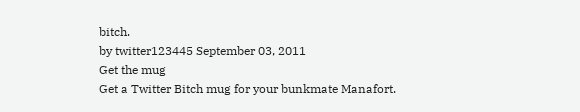bitch.
by twitter123445 September 03, 2011
Get the mug
Get a Twitter Bitch mug for your bunkmate Manafort.